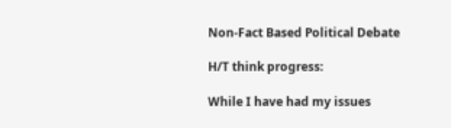Non-Fact Based Political Debate

H/T think progress:

While I have had my issues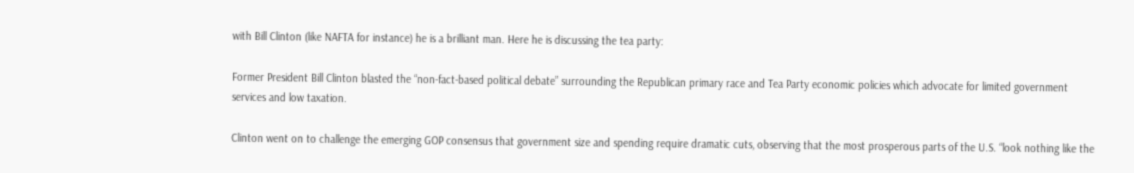with Bill Clinton (like NAFTA for instance) he is a brilliant man. Here he is discussing the tea party:

Former President Bill Clinton blasted the “non-fact-based political debate” surrounding the Republican primary race and Tea Party economic policies which advocate for limited government services and low taxation.

Clinton went on to challenge the emerging GOP consensus that government size and spending require dramatic cuts, observing that the most prosperous parts of the U.S. “look nothing like the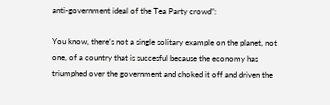anti-government ideal of the Tea Party crowd”:

You know, there’s not a single solitary example on the planet, not one, of a country that is succesful because the economy has triumphed over the government and choked it off and driven the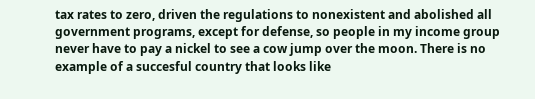tax rates to zero, driven the regulations to nonexistent and abolished all government programs, except for defense, so people in my income group never have to pay a nickel to see a cow jump over the moon. There is no example of a succesful country that looks like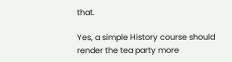that.

Yes, a simple History course should render the tea party more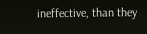ineffective, than they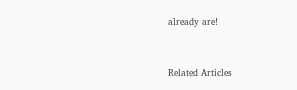already are!


Related Articles